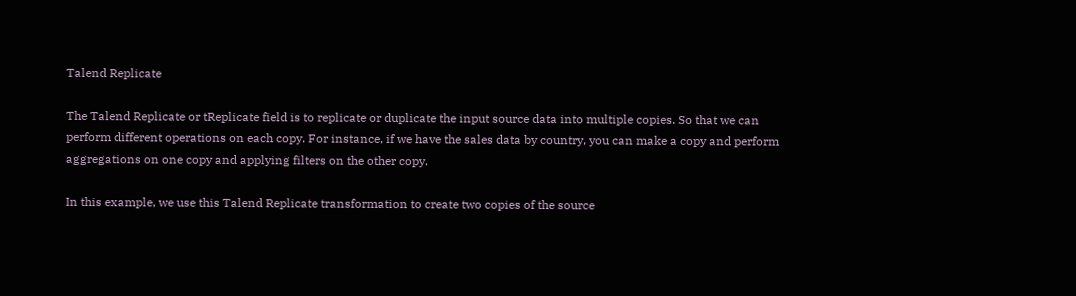Talend Replicate

The Talend Replicate or tReplicate field is to replicate or duplicate the input source data into multiple copies. So that we can perform different operations on each copy. For instance, if we have the sales data by country, you can make a copy and perform aggregations on one copy and applying filters on the other copy.

In this example, we use this Talend Replicate transformation to create two copies of the source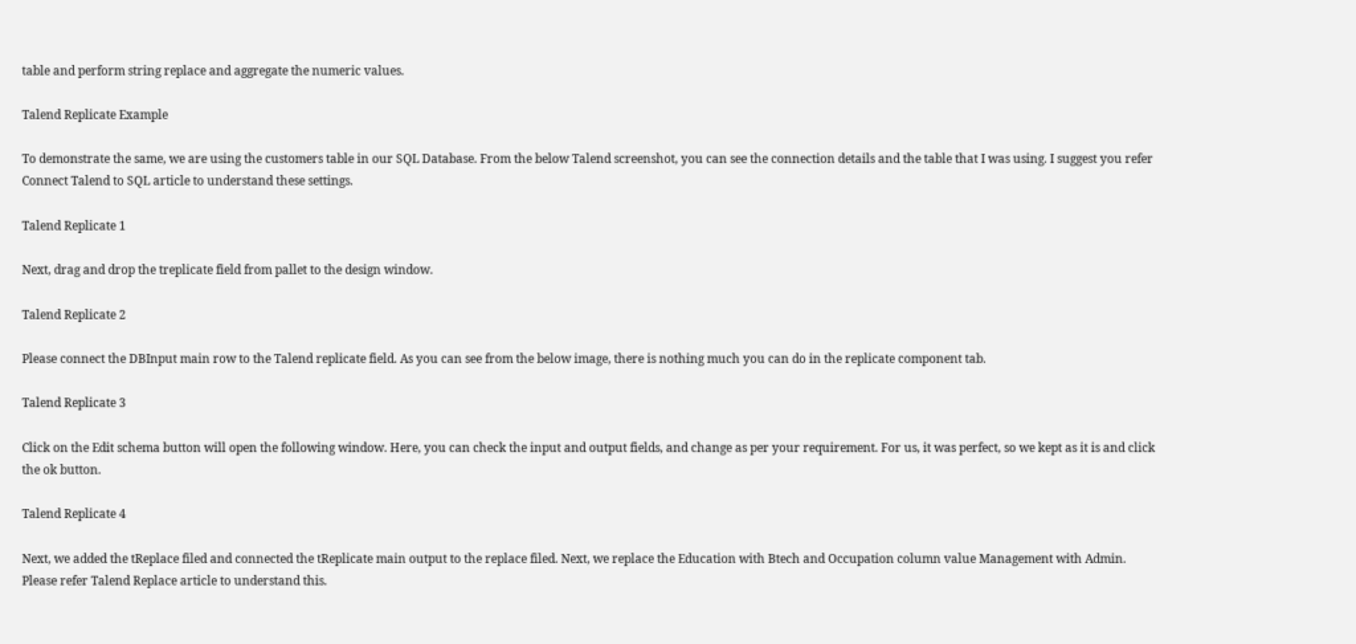table and perform string replace and aggregate the numeric values.

Talend Replicate Example

To demonstrate the same, we are using the customers table in our SQL Database. From the below Talend screenshot, you can see the connection details and the table that I was using. I suggest you refer Connect Talend to SQL article to understand these settings.

Talend Replicate 1

Next, drag and drop the treplicate field from pallet to the design window.

Talend Replicate 2

Please connect the DBInput main row to the Talend replicate field. As you can see from the below image, there is nothing much you can do in the replicate component tab.

Talend Replicate 3

Click on the Edit schema button will open the following window. Here, you can check the input and output fields, and change as per your requirement. For us, it was perfect, so we kept as it is and click the ok button.

Talend Replicate 4

Next, we added the tReplace filed and connected the tReplicate main output to the replace filed. Next, we replace the Education with Btech and Occupation column value Management with Admin. Please refer Talend Replace article to understand this.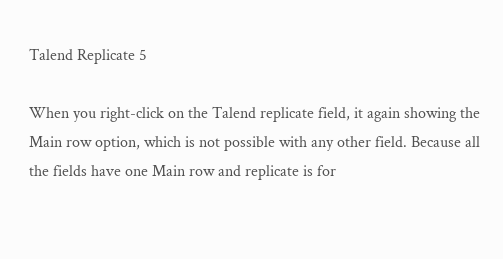Talend Replicate 5

When you right-click on the Talend replicate field, it again showing the Main row option, which is not possible with any other field. Because all the fields have one Main row and replicate is for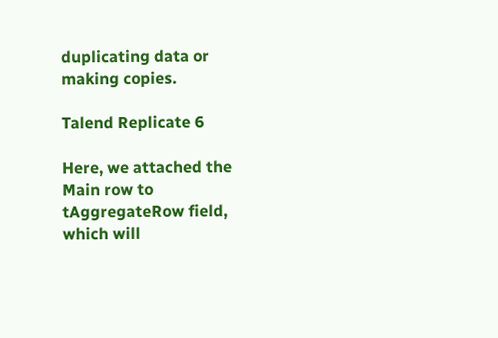duplicating data or making copies.

Talend Replicate 6

Here, we attached the Main row to tAggregateRow field, which will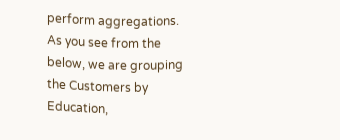perform aggregations. As you see from the below, we are grouping the Customers by Education,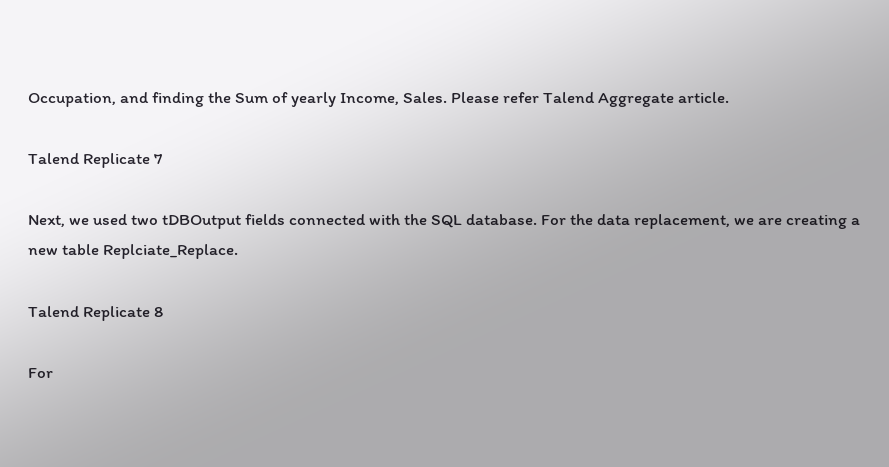Occupation, and finding the Sum of yearly Income, Sales. Please refer Talend Aggregate article.

Talend Replicate 7

Next, we used two tDBOutput fields connected with the SQL database. For the data replacement, we are creating a new table Replciate_Replace.

Talend Replicate 8

For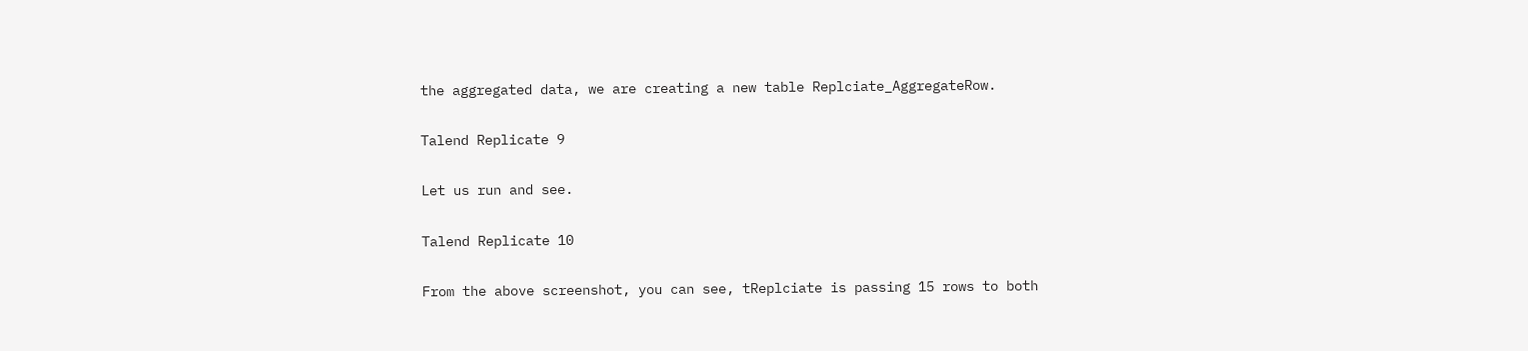the aggregated data, we are creating a new table Replciate_AggregateRow.

Talend Replicate 9

Let us run and see.

Talend Replicate 10

From the above screenshot, you can see, tReplciate is passing 15 rows to both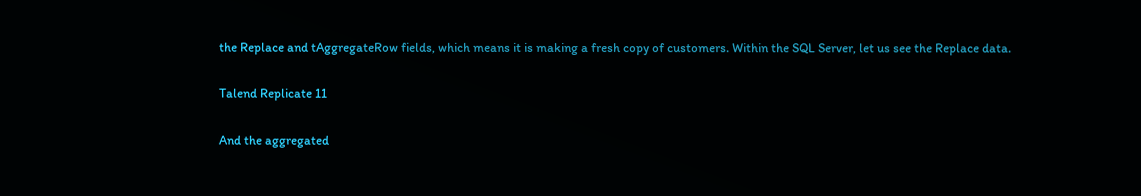the Replace and tAggregateRow fields, which means it is making a fresh copy of customers. Within the SQL Server, let us see the Replace data.

Talend Replicate 11

And the aggregated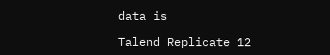data is

Talend Replicate 12